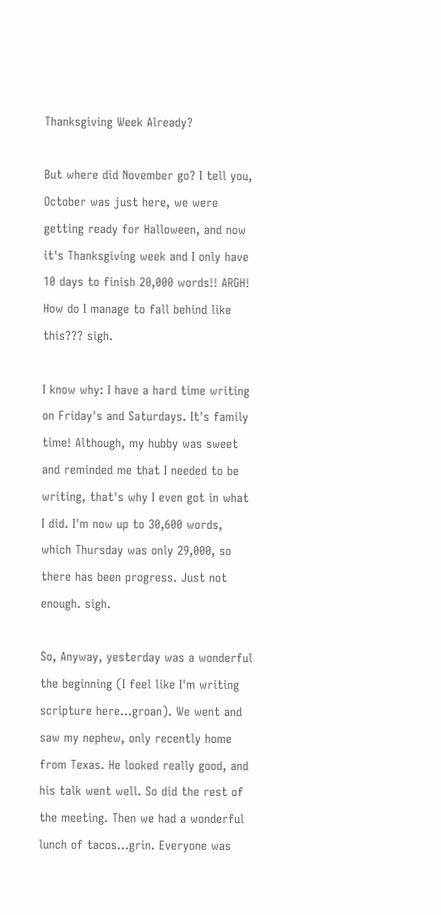Thanksgiving Week Already?

But where did November go? I tell you, October was just here, we were getting ready for Halloween, and now it's Thanksgiving week and I only have 10 days to finish 20,000 words!! ARGH! How do I manage to fall behind like this??? sigh.

I know why: I have a hard time writing on Friday's and Saturdays. It's family time! Although, my hubby was sweet and reminded me that I needed to be writing, that's why I even got in what I did. I'm now up to 30,600 words, which Thursday was only 29,000, so there has been progress. Just not enough. sigh.

So, Anyway, yesterday was a wonderful the beginning (I feel like I'm writing scripture here...groan). We went and saw my nephew, only recently home from Texas. He looked really good, and his talk went well. So did the rest of the meeting. Then we had a wonderful lunch of tacos...grin. Everyone was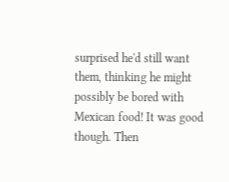surprised he'd still want them, thinking he might possibly be bored with Mexican food! It was good though. Then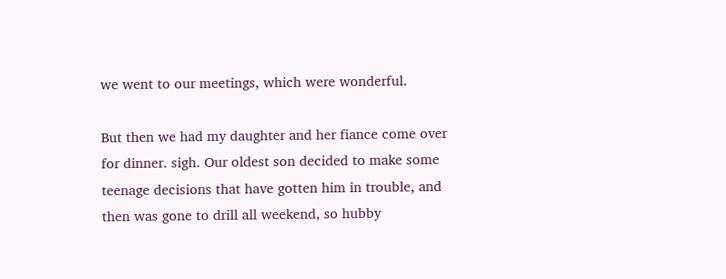we went to our meetings, which were wonderful.

But then we had my daughter and her fiance come over for dinner. sigh. Our oldest son decided to make some teenage decisions that have gotten him in trouble, and then was gone to drill all weekend, so hubby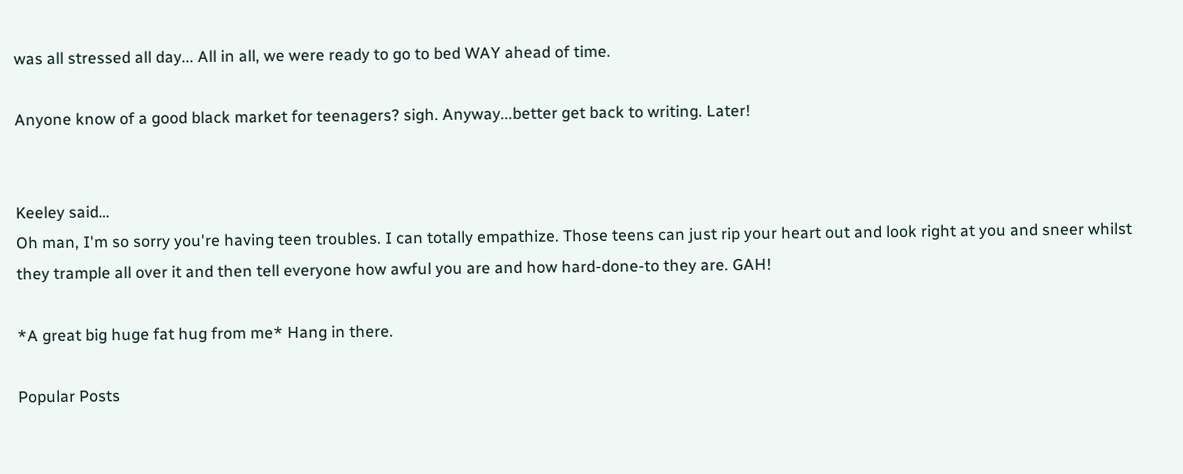was all stressed all day... All in all, we were ready to go to bed WAY ahead of time.

Anyone know of a good black market for teenagers? sigh. Anyway...better get back to writing. Later!


Keeley said…
Oh man, I'm so sorry you're having teen troubles. I can totally empathize. Those teens can just rip your heart out and look right at you and sneer whilst they trample all over it and then tell everyone how awful you are and how hard-done-to they are. GAH!

*A great big huge fat hug from me* Hang in there.

Popular Posts